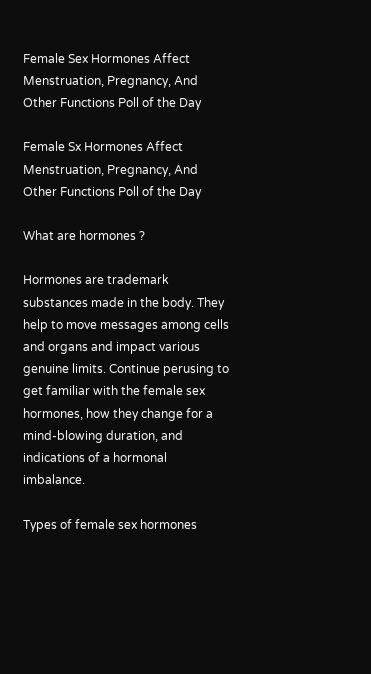Female Sex Hormones Affect Menstruation, Pregnancy, And Other Functions Poll of the Day

Female Sx Hormones Affect Menstruation, Pregnancy, And Other Functions Poll of the Day

What are hormones ?

Hormones are trademark substances made in the body. They help to move messages among cells and organs and impact various genuine limits. Continue perusing to get familiar with the female sex hormones, how they change for a mind-blowing duration, and indications of a hormonal imbalance.

Types of female sex hormones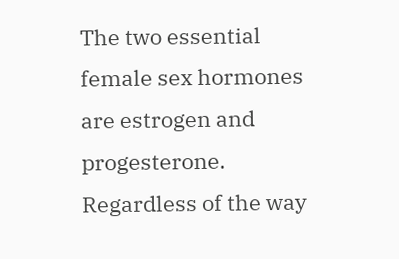The two essential female sex hormones are estrogen and progesterone. Regardless of the way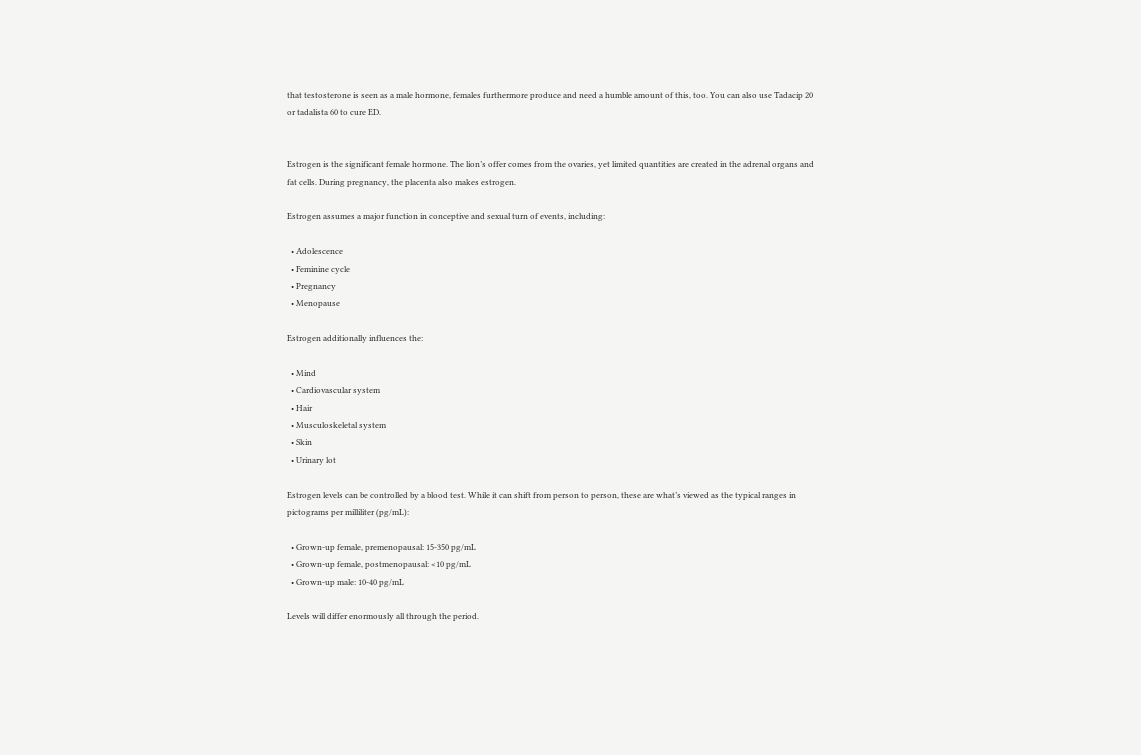that testosterone is seen as a male hormone, females furthermore produce and need a humble amount of this, too. You can also use Tadacip 20 or tadalista 60 to cure ED.


Estrogen is the significant female hormone. The lion’s offer comes from the ovaries, yet limited quantities are created in the adrenal organs and fat cells. During pregnancy, the placenta also makes estrogen.

Estrogen assumes a major function in conceptive and sexual turn of events, including:

  • Adolescence
  • Feminine cycle
  • Pregnancy
  • Menopause

Estrogen additionally influences the:

  • Mind
  • Cardiovascular system
  • Hair
  • Musculoskeletal system
  • Skin
  • Urinary lot

Estrogen levels can be controlled by a blood test. While it can shift from person to person, these are what’s viewed as the typical ranges in pictograms per milliliter (pg/mL):

  • Grown-up female, premenopausal: 15-350 pg/mL
  • Grown-up female, postmenopausal: <10 pg/mL
  • Grown-up male: 10-40 pg/mL

Levels will differ enormously all through the period.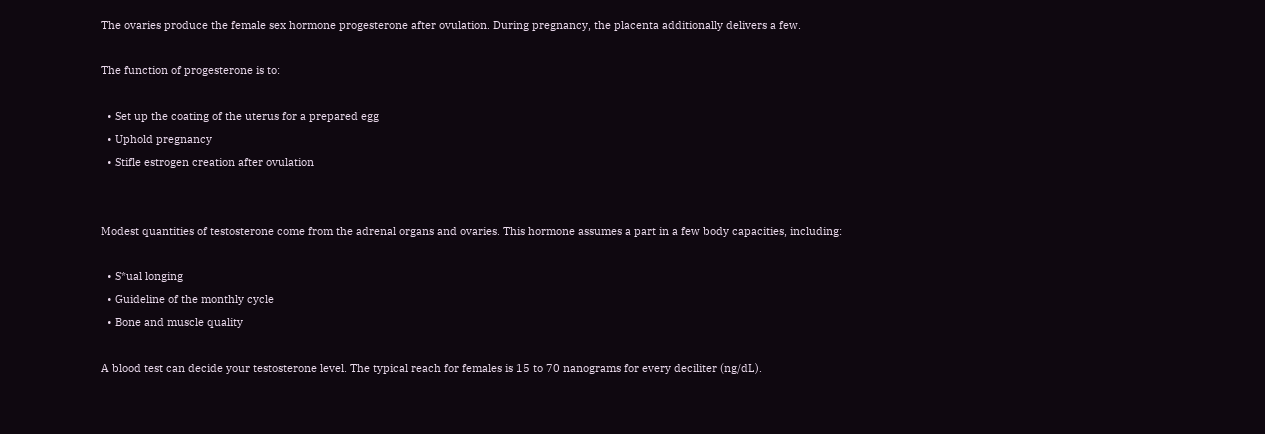The ovaries produce the female sex hormone progesterone after ovulation. During pregnancy, the placenta additionally delivers a few.

The function of progesterone is to:

  • Set up the coating of the uterus for a prepared egg
  • Uphold pregnancy
  • Stifle estrogen creation after ovulation


Modest quantities of testosterone come from the adrenal organs and ovaries. This hormone assumes a part in a few body capacities, including:

  • S*ual longing
  • Guideline of the monthly cycle
  • Bone and muscle quality

A blood test can decide your testosterone level. The typical reach for females is 15 to 70 nanograms for every deciliter (ng/dL).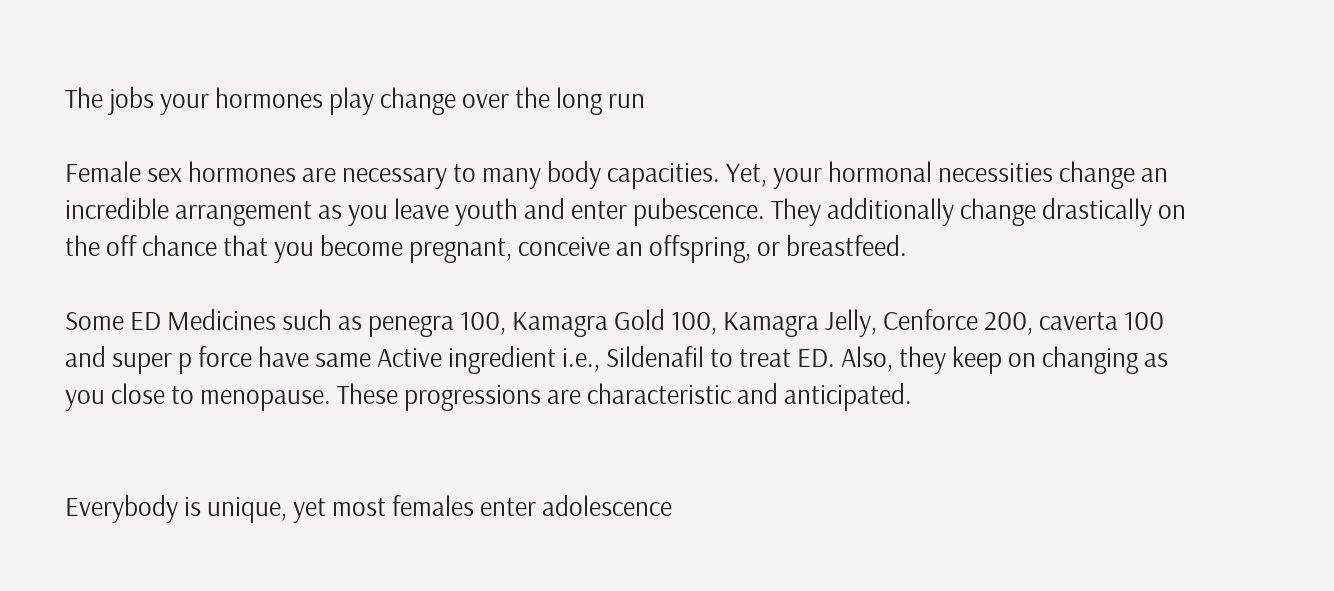The jobs your hormones play change over the long run

Female sex hormones are necessary to many body capacities. Yet, your hormonal necessities change an incredible arrangement as you leave youth and enter pubescence. They additionally change drastically on the off chance that you become pregnant, conceive an offspring, or breastfeed.

Some ED Medicines such as penegra 100, Kamagra Gold 100, Kamagra Jelly, Cenforce 200, caverta 100 and super p force have same Active ingredient i.e., Sildenafil to treat ED. Also, they keep on changing as you close to menopause. These progressions are characteristic and anticipated.


Everybody is unique, yet most females enter adolescence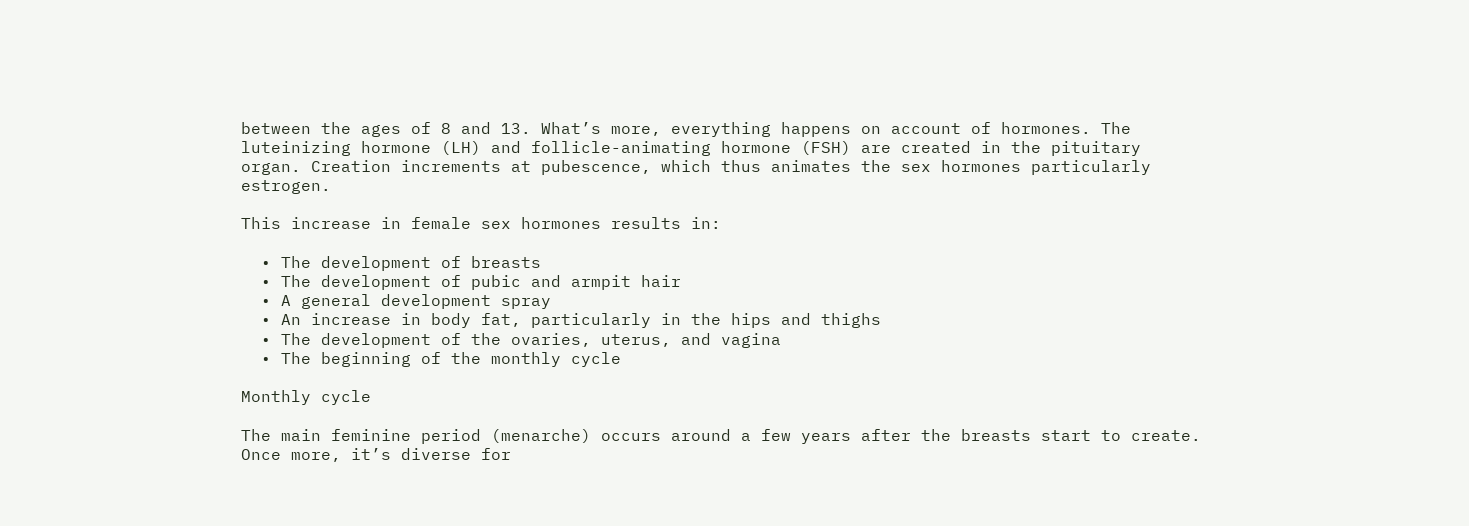between the ages of 8 and 13. What’s more, everything happens on account of hormones. The luteinizing hormone (LH) and follicle-animating hormone (FSH) are created in the pituitary organ. Creation increments at pubescence, which thus animates the sex hormones particularly estrogen.

This increase in female sex hormones results in:

  • The development of breasts
  • The development of pubic and armpit hair
  • A general development spray
  • An increase in body fat, particularly in the hips and thighs
  • The development of the ovaries, uterus, and vagina
  • The beginning of the monthly cycle

Monthly cycle

The main feminine period (menarche) occurs around a few years after the breasts start to create. Once more, it’s diverse for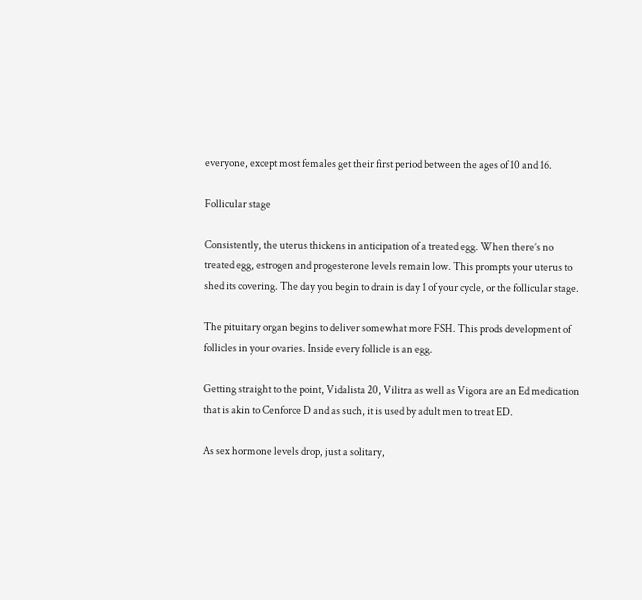everyone, except most females get their first period between the ages of 10 and 16.

Follicular stage

Consistently, the uterus thickens in anticipation of a treated egg. When there’s no treated egg, estrogen and progesterone levels remain low. This prompts your uterus to shed its covering. The day you begin to drain is day 1 of your cycle, or the follicular stage.

The pituitary organ begins to deliver somewhat more FSH. This prods development of follicles in your ovaries. Inside every follicle is an egg.

Getting straight to the point, Vidalista 20, Vilitra as well as Vigora are an Ed medication that is akin to Cenforce D and as such, it is used by adult men to treat ED.

As sex hormone levels drop, just a solitary,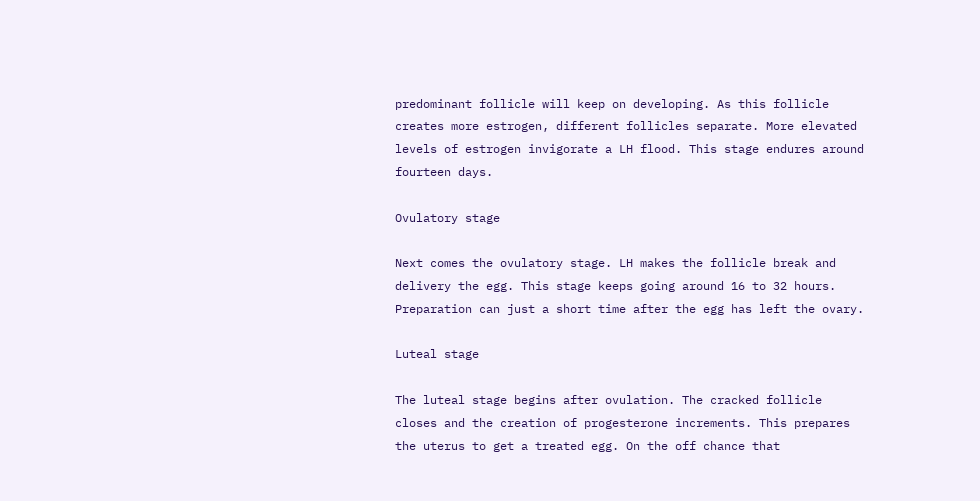predominant follicle will keep on developing. As this follicle creates more estrogen, different follicles separate. More elevated levels of estrogen invigorate a LH flood. This stage endures around fourteen days.

Ovulatory stage

Next comes the ovulatory stage. LH makes the follicle break and delivery the egg. This stage keeps going around 16 to 32 hours. Preparation can just a short time after the egg has left the ovary.

Luteal stage

The luteal stage begins after ovulation. The cracked follicle closes and the creation of progesterone increments. This prepares the uterus to get a treated egg. On the off chance that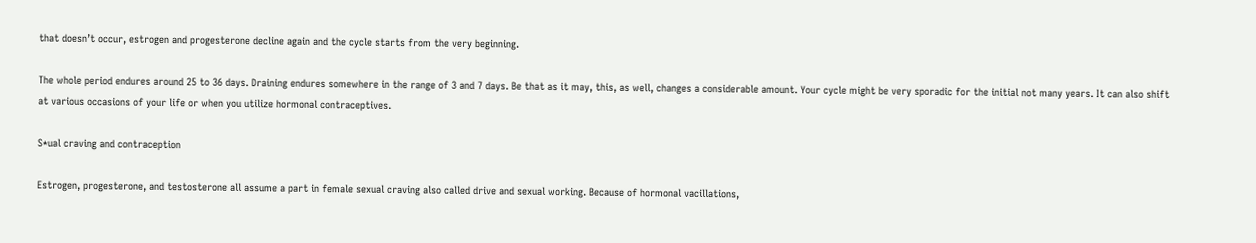that doesn’t occur, estrogen and progesterone decline again and the cycle starts from the very beginning.

The whole period endures around 25 to 36 days. Draining endures somewhere in the range of 3 and 7 days. Be that as it may, this, as well, changes a considerable amount. Your cycle might be very sporadic for the initial not many years. It can also shift at various occasions of your life or when you utilize hormonal contraceptives.

S*ual craving and contraception

Estrogen, progesterone, and testosterone all assume a part in female sexual craving also called drive and sexual working. Because of hormonal vacillations,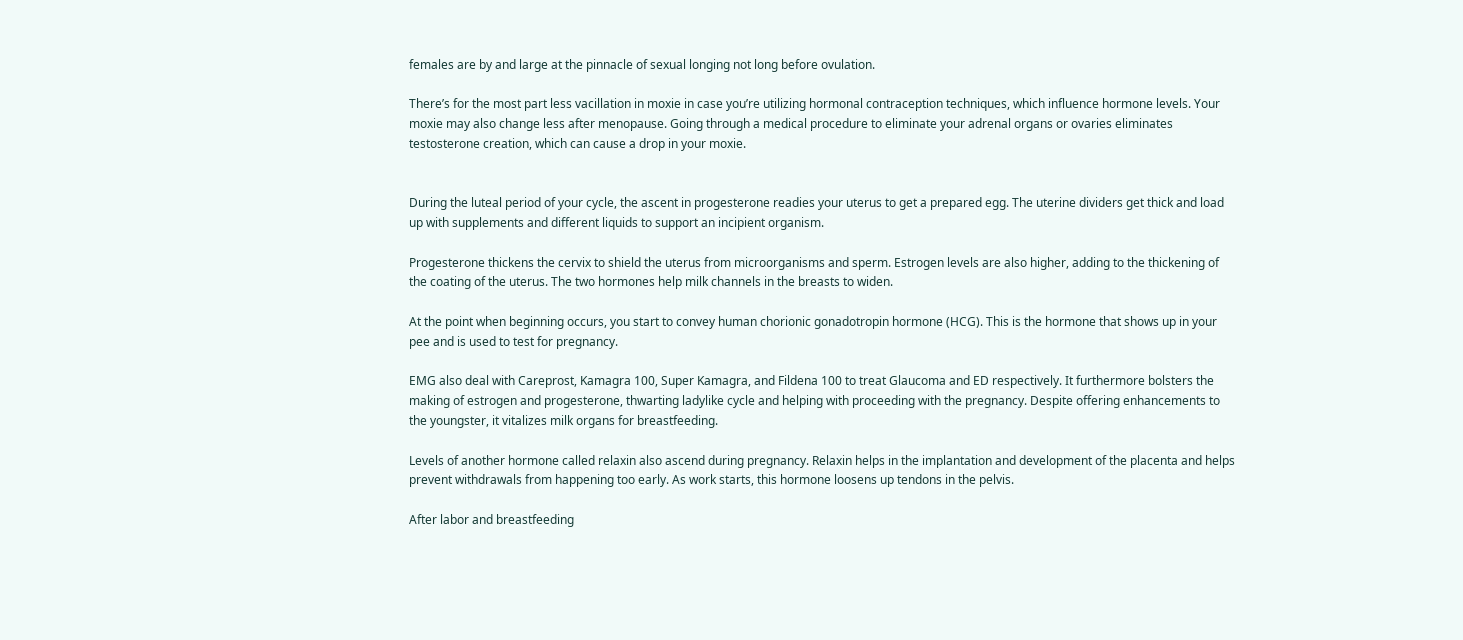females are by and large at the pinnacle of sexual longing not long before ovulation.

There’s for the most part less vacillation in moxie in case you’re utilizing hormonal contraception techniques, which influence hormone levels. Your moxie may also change less after menopause. Going through a medical procedure to eliminate your adrenal organs or ovaries eliminates testosterone creation, which can cause a drop in your moxie.


During the luteal period of your cycle, the ascent in progesterone readies your uterus to get a prepared egg. The uterine dividers get thick and load up with supplements and different liquids to support an incipient organism.

Progesterone thickens the cervix to shield the uterus from microorganisms and sperm. Estrogen levels are also higher, adding to the thickening of the coating of the uterus. The two hormones help milk channels in the breasts to widen.

At the point when beginning occurs, you start to convey human chorionic gonadotropin hormone (HCG). This is the hormone that shows up in your pee and is used to test for pregnancy.

EMG also deal with Careprost, Kamagra 100, Super Kamagra, and Fildena 100 to treat Glaucoma and ED respectively. It furthermore bolsters the making of estrogen and progesterone, thwarting ladylike cycle and helping with proceeding with the pregnancy. Despite offering enhancements to the youngster, it vitalizes milk organs for breastfeeding.

Levels of another hormone called relaxin also ascend during pregnancy. Relaxin helps in the implantation and development of the placenta and helps prevent withdrawals from happening too early. As work starts, this hormone loosens up tendons in the pelvis.

After labor and breastfeeding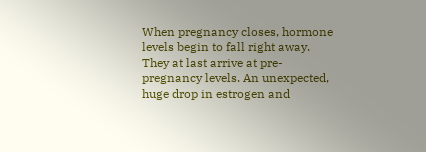When pregnancy closes, hormone levels begin to fall right away. They at last arrive at pre-pregnancy levels. An unexpected, huge drop in estrogen and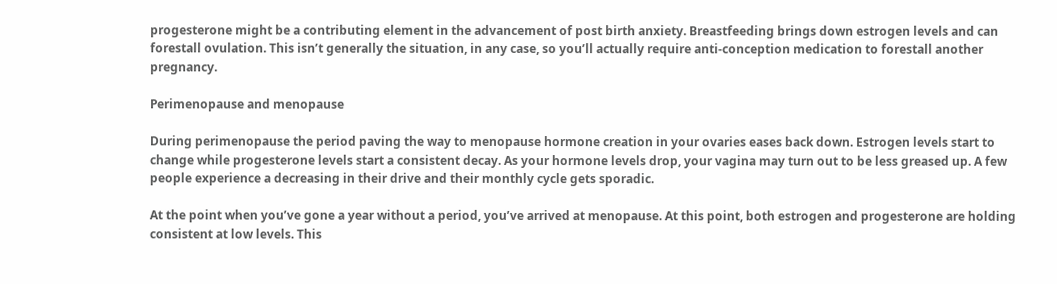progesterone might be a contributing element in the advancement of post birth anxiety. Breastfeeding brings down estrogen levels and can forestall ovulation. This isn’t generally the situation, in any case, so you’ll actually require anti-conception medication to forestall another pregnancy.

Perimenopause and menopause

During perimenopause the period paving the way to menopause hormone creation in your ovaries eases back down. Estrogen levels start to change while progesterone levels start a consistent decay. As your hormone levels drop, your vagina may turn out to be less greased up. A few people experience a decreasing in their drive and their monthly cycle gets sporadic.

At the point when you’ve gone a year without a period, you’ve arrived at menopause. At this point, both estrogen and progesterone are holding consistent at low levels. This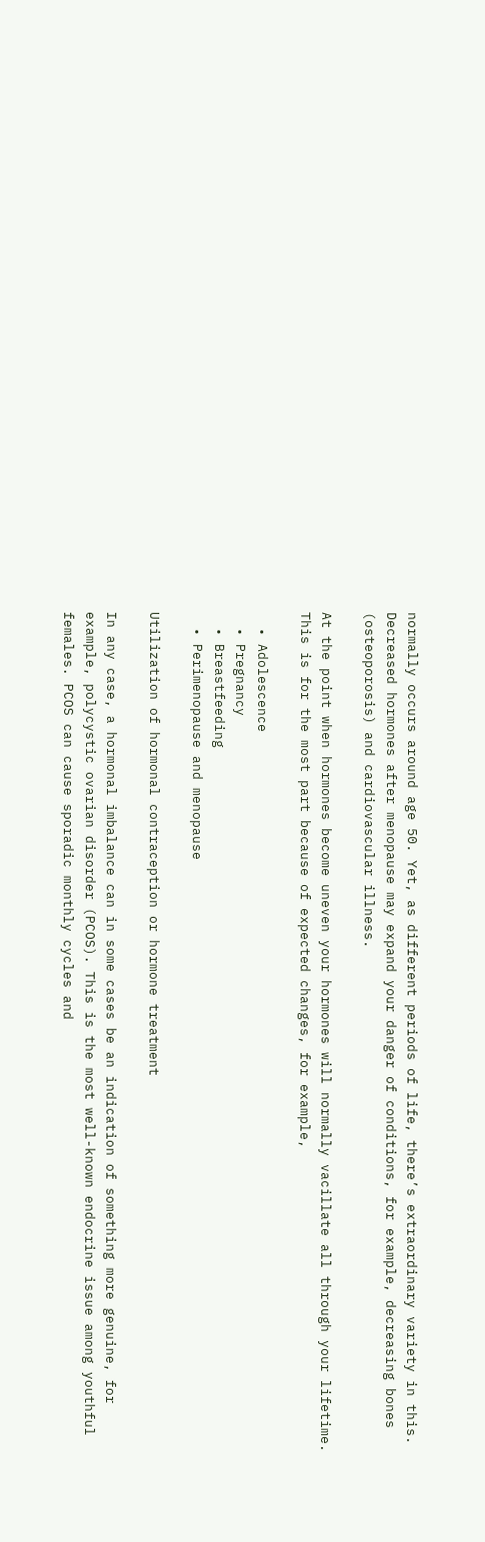normally occurs around age 50. Yet, as different periods of life, there’s extraordinary variety in this. Decreased hormones after menopause may expand your danger of conditions, for example, decreasing bones (osteoporosis) and cardiovascular illness.

At the point when hormones become uneven your hormones will normally vacillate all through your lifetime. This is for the most part because of expected changes, for example,

  • Adolescence
  • Pregnancy
  • Breastfeeding
  • Perimenopause and menopause

Utilization of hormonal contraception or hormone treatment

In any case, a hormonal imbalance can in some cases be an indication of something more genuine, for example, polycystic ovarian disorder (PCOS). This is the most well-known endocrine issue among youthful females. PCOS can cause sporadic monthly cycles and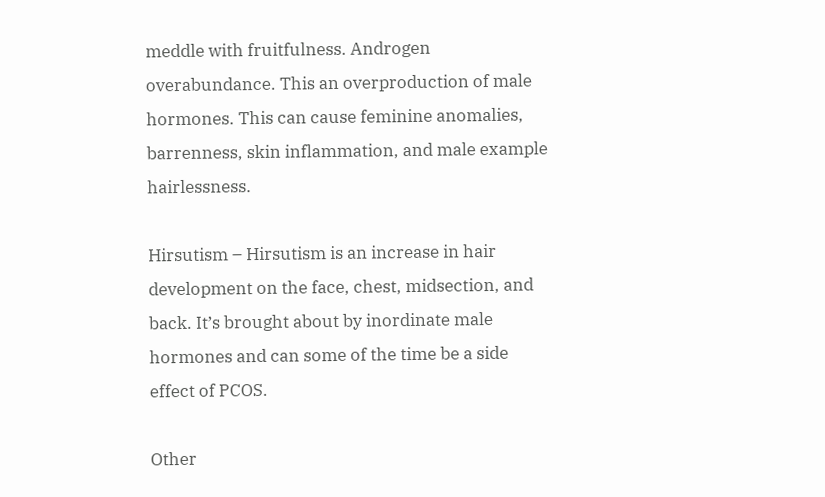meddle with fruitfulness. Androgen overabundance. This an overproduction of male hormones. This can cause feminine anomalies, barrenness, skin inflammation, and male example hairlessness.

Hirsutism – Hirsutism is an increase in hair development on the face, chest, midsection, and back. It’s brought about by inordinate male hormones and can some of the time be a side effect of PCOS.

Other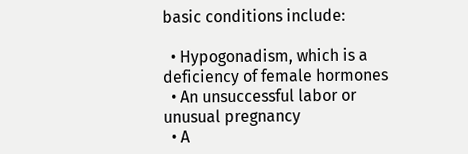basic conditions include:

  • Hypogonadism, which is a deficiency of female hormones
  • An unsuccessful labor or unusual pregnancy
  • A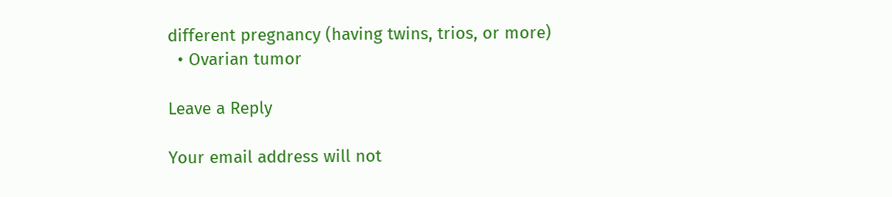different pregnancy (having twins, trios, or more)
  • Ovarian tumor

Leave a Reply

Your email address will not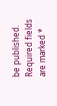be published. Required fields are marked *